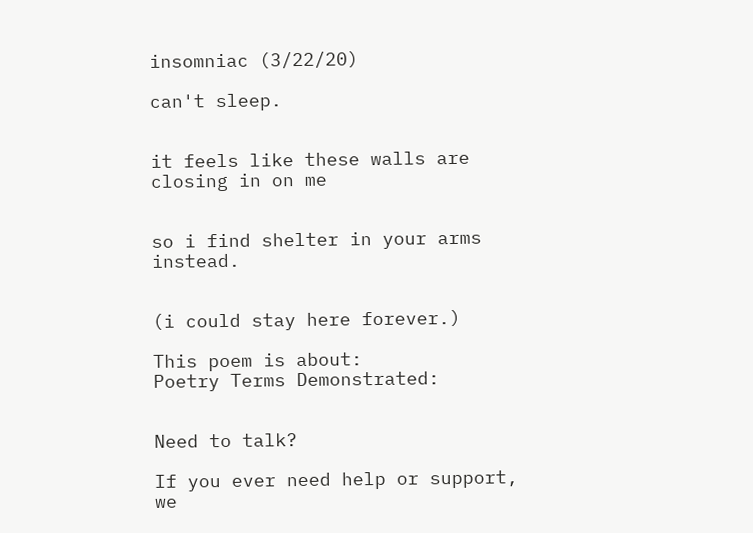insomniac (3/22/20)

can't sleep.


it feels like these walls are closing in on me


so i find shelter in your arms instead.


(i could stay here forever.)

This poem is about:
Poetry Terms Demonstrated:


Need to talk?

If you ever need help or support, we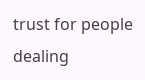trust for people dealing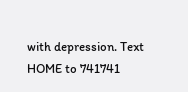with depression. Text HOME to 741741